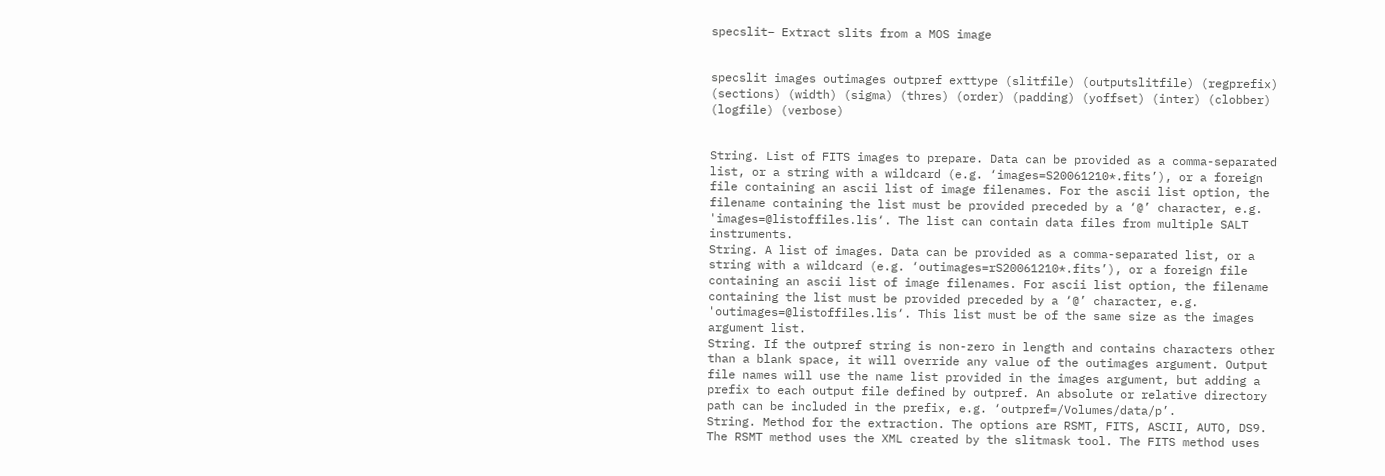specslit– Extract slits from a MOS image


specslit images outimages outpref exttype (slitfile) (outputslitfile) (regprefix) (sections) (width) (sigma) (thres) (order) (padding) (yoffset) (inter) (clobber) (logfile) (verbose)


String. List of FITS images to prepare. Data can be provided as a comma-separated list, or a string with a wildcard (e.g. ‘images=S20061210*.fits’), or a foreign file containing an ascii list of image filenames. For the ascii list option, the filename containing the list must be provided preceded by a ‘@’ character, e.g. 'images=@listoffiles.lis‘. The list can contain data files from multiple SALT instruments.
String. A list of images. Data can be provided as a comma-separated list, or a string with a wildcard (e.g. ‘outimages=rS20061210*.fits’), or a foreign file containing an ascii list of image filenames. For ascii list option, the filename containing the list must be provided preceded by a ‘@’ character, e.g. 'outimages=@listoffiles.lis‘. This list must be of the same size as the images argument list.
String. If the outpref string is non-zero in length and contains characters other than a blank space, it will override any value of the outimages argument. Output file names will use the name list provided in the images argument, but adding a prefix to each output file defined by outpref. An absolute or relative directory path can be included in the prefix, e.g. ‘outpref=/Volumes/data/p’.
String. Method for the extraction. The options are RSMT, FITS, ASCII, AUTO, DS9. The RSMT method uses the XML created by the slitmask tool. The FITS method uses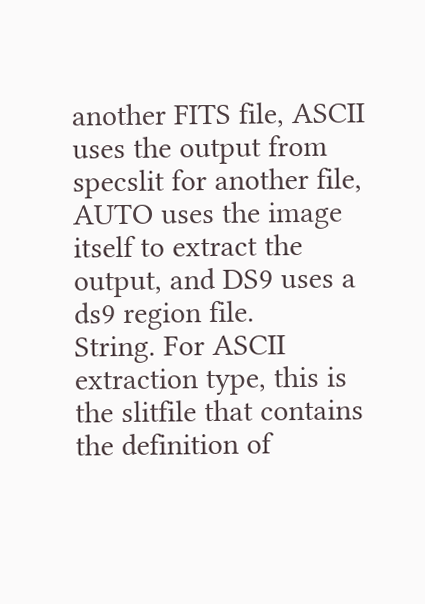another FITS file, ASCII uses the output from specslit for another file, AUTO uses the image itself to extract the output, and DS9 uses a ds9 region file.
String. For ASCII extraction type, this is the slitfile that contains the definition of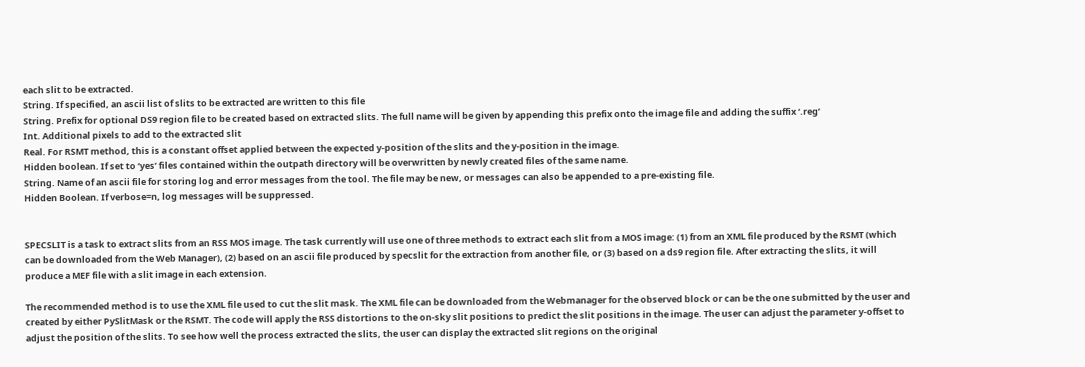each slit to be extracted.
String. If specified, an ascii list of slits to be extracted are written to this file
String. Prefix for optional DS9 region file to be created based on extracted slits. The full name will be given by appending this prefix onto the image file and adding the suffix ‘.reg’
Int. Additional pixels to add to the extracted slit
Real. For RSMT method, this is a constant offset applied between the expected y-position of the slits and the y-position in the image.
Hidden boolean. If set to ‘yes’ files contained within the outpath directory will be overwritten by newly created files of the same name.
String. Name of an ascii file for storing log and error messages from the tool. The file may be new, or messages can also be appended to a pre-existing file.
Hidden Boolean. If verbose=n, log messages will be suppressed.


SPECSLIT is a task to extract slits from an RSS MOS image. The task currently will use one of three methods to extract each slit from a MOS image: (1) from an XML file produced by the RSMT (which can be downloaded from the Web Manager), (2) based on an ascii file produced by specslit for the extraction from another file, or (3) based on a ds9 region file. After extracting the slits, it will produce a MEF file with a slit image in each extension.

The recommended method is to use the XML file used to cut the slit mask. The XML file can be downloaded from the Webmanager for the observed block or can be the one submitted by the user and created by either PySlitMask or the RSMT. The code will apply the RSS distortions to the on-sky slit positions to predict the slit positions in the image. The user can adjust the parameter y-offset to adjust the position of the slits. To see how well the process extracted the slits, the user can display the extracted slit regions on the original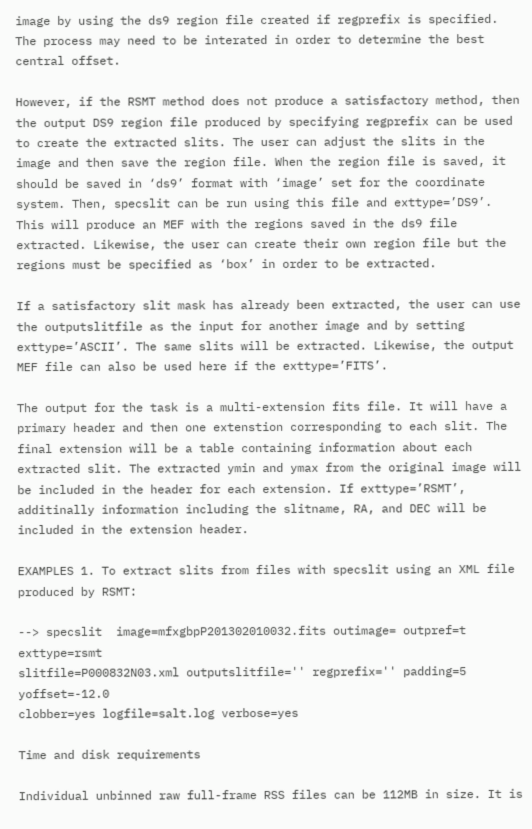image by using the ds9 region file created if regprefix is specified. The process may need to be interated in order to determine the best central offset.

However, if the RSMT method does not produce a satisfactory method, then the output DS9 region file produced by specifying regprefix can be used to create the extracted slits. The user can adjust the slits in the image and then save the region file. When the region file is saved, it should be saved in ‘ds9’ format with ‘image’ set for the coordinate system. Then, specslit can be run using this file and exttype=’DS9’. This will produce an MEF with the regions saved in the ds9 file extracted. Likewise, the user can create their own region file but the regions must be specified as ‘box’ in order to be extracted.

If a satisfactory slit mask has already been extracted, the user can use the outputslitfile as the input for another image and by setting exttype=’ASCII’. The same slits will be extracted. Likewise, the output MEF file can also be used here if the exttype=’FITS’.

The output for the task is a multi-extension fits file. It will have a primary header and then one extenstion corresponding to each slit. The final extension will be a table containing information about each extracted slit. The extracted ymin and ymax from the original image will be included in the header for each extension. If exttype=’RSMT’, additinally information including the slitname, RA, and DEC will be included in the extension header.

EXAMPLES 1. To extract slits from files with specslit using an XML file produced by RSMT:

--> specslit  image=mfxgbpP201302010032.fits outimage= outpref=t exttype=rsmt
slitfile=P000832N03.xml outputslitfile='' regprefix='' padding=5 yoffset=-12.0
clobber=yes logfile=salt.log verbose=yes

Time and disk requirements

Individual unbinned raw full-frame RSS files can be 112MB in size. It is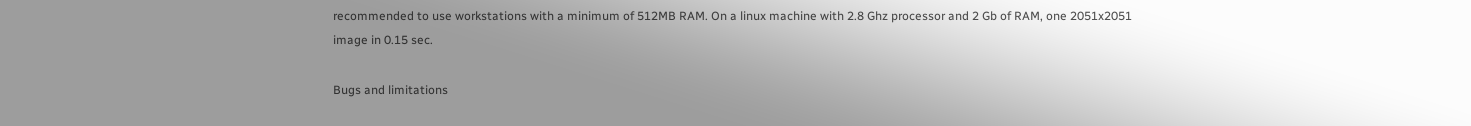recommended to use workstations with a minimum of 512MB RAM. On a linux machine with 2.8 Ghz processor and 2 Gb of RAM, one 2051x2051 image in 0.15 sec.

Bugs and limitations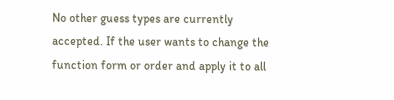No other guess types are currently accepted. If the user wants to change the function form or order and apply it to all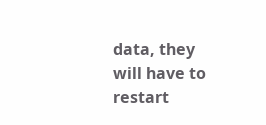data, they will have to restart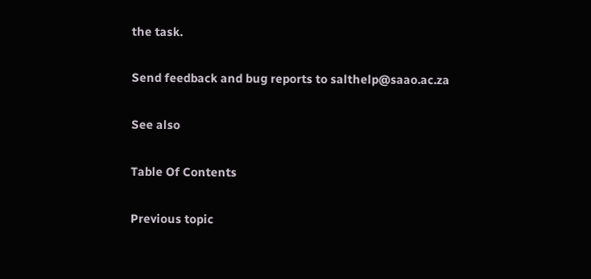the task.

Send feedback and bug reports to salthelp@saao.ac.za

See also

Table Of Contents

Previous topic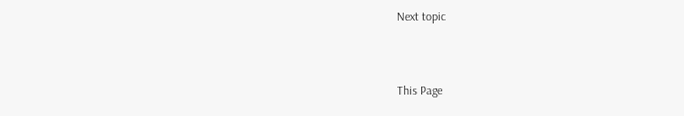Next topic


This Page